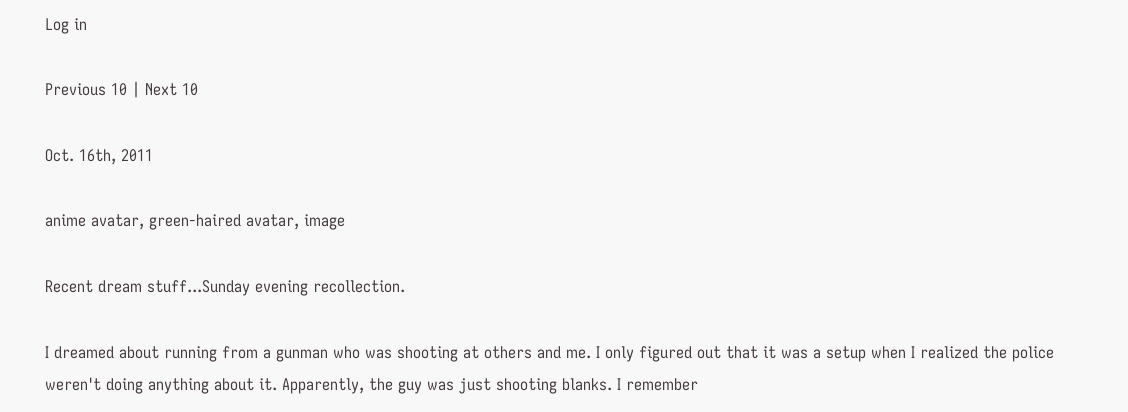Log in

Previous 10 | Next 10

Oct. 16th, 2011

anime avatar, green-haired avatar, image

Recent dream stuff...Sunday evening recollection.

I dreamed about running from a gunman who was shooting at others and me. I only figured out that it was a setup when I realized the police weren't doing anything about it. Apparently, the guy was just shooting blanks. I remember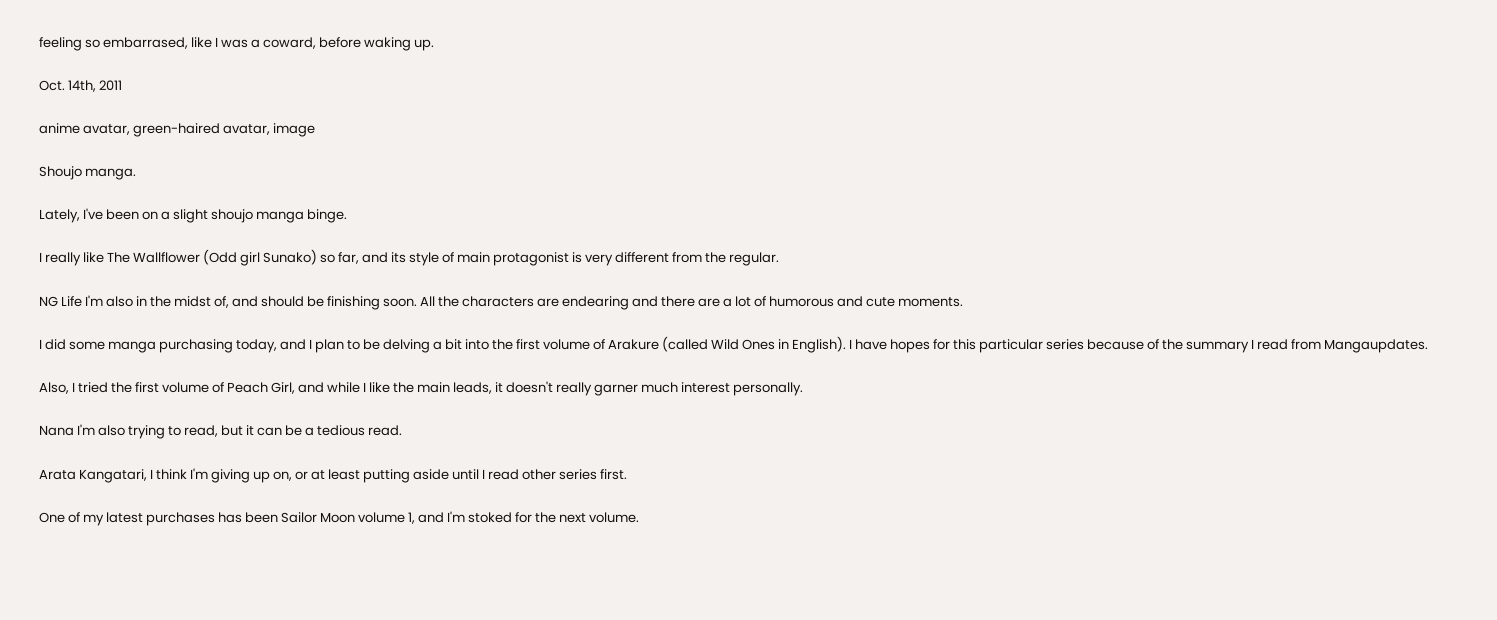feeling so embarrased, like I was a coward, before waking up.

Oct. 14th, 2011

anime avatar, green-haired avatar, image

Shoujo manga.

Lately, I've been on a slight shoujo manga binge.

I really like The Wallflower (Odd girl Sunako) so far, and its style of main protagonist is very different from the regular.

NG Life I'm also in the midst of, and should be finishing soon. All the characters are endearing and there are a lot of humorous and cute moments.

I did some manga purchasing today, and I plan to be delving a bit into the first volume of Arakure (called Wild Ones in English). I have hopes for this particular series because of the summary I read from Mangaupdates.

Also, I tried the first volume of Peach Girl, and while I like the main leads, it doesn't really garner much interest personally.

Nana I'm also trying to read, but it can be a tedious read.

Arata Kangatari, I think I'm giving up on, or at least putting aside until I read other series first.

One of my latest purchases has been Sailor Moon volume 1, and I'm stoked for the next volume.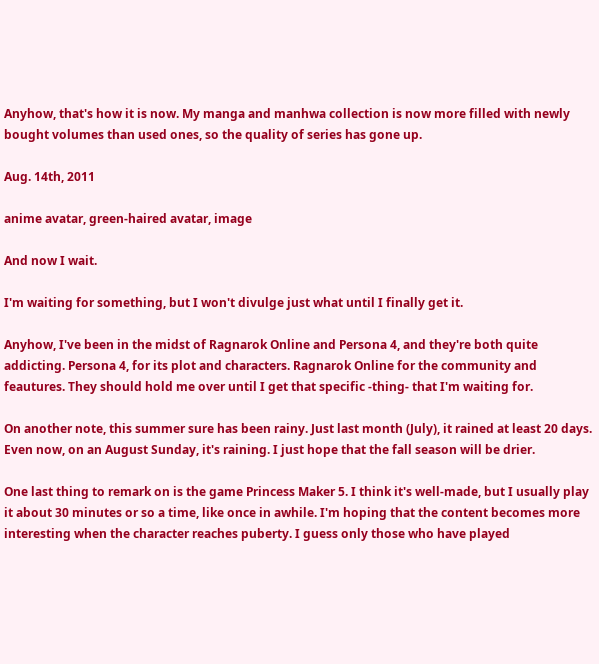Anyhow, that's how it is now. My manga and manhwa collection is now more filled with newly bought volumes than used ones, so the quality of series has gone up.

Aug. 14th, 2011

anime avatar, green-haired avatar, image

And now I wait.

I'm waiting for something, but I won't divulge just what until I finally get it.

Anyhow, I've been in the midst of Ragnarok Online and Persona 4, and they're both quite addicting. Persona 4, for its plot and characters. Ragnarok Online for the community and feautures. They should hold me over until I get that specific -thing- that I'm waiting for.

On another note, this summer sure has been rainy. Just last month (July), it rained at least 20 days. Even now, on an August Sunday, it's raining. I just hope that the fall season will be drier.

One last thing to remark on is the game Princess Maker 5. I think it's well-made, but I usually play it about 30 minutes or so a time, like once in awhile. I'm hoping that the content becomes more interesting when the character reaches puberty. I guess only those who have played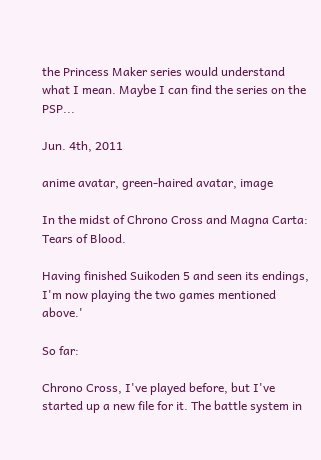the Princess Maker series would understand what I mean. Maybe I can find the series on the PSP...

Jun. 4th, 2011

anime avatar, green-haired avatar, image

In the midst of Chrono Cross and Magna Carta: Tears of Blood.

Having finished Suikoden 5 and seen its endings, I'm now playing the two games mentioned above.'

So far:

Chrono Cross, I've played before, but I've started up a new file for it. The battle system in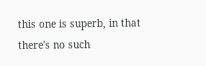this one is superb, in that there's no such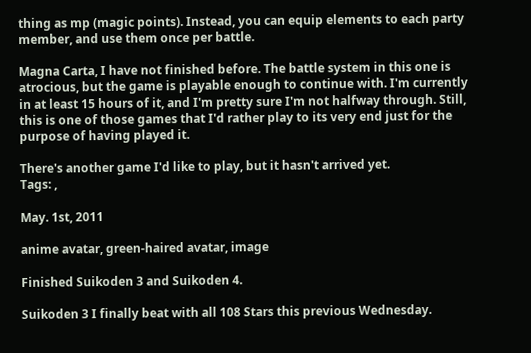thing as mp (magic points). Instead, you can equip elements to each party member, and use them once per battle.

Magna Carta, I have not finished before. The battle system in this one is atrocious, but the game is playable enough to continue with. I'm currently in at least 15 hours of it, and I'm pretty sure I'm not halfway through. Still, this is one of those games that I'd rather play to its very end just for the purpose of having played it.

There's another game I'd like to play, but it hasn't arrived yet.
Tags: ,

May. 1st, 2011

anime avatar, green-haired avatar, image

Finished Suikoden 3 and Suikoden 4.

Suikoden 3 I finally beat with all 108 Stars this previous Wednesday.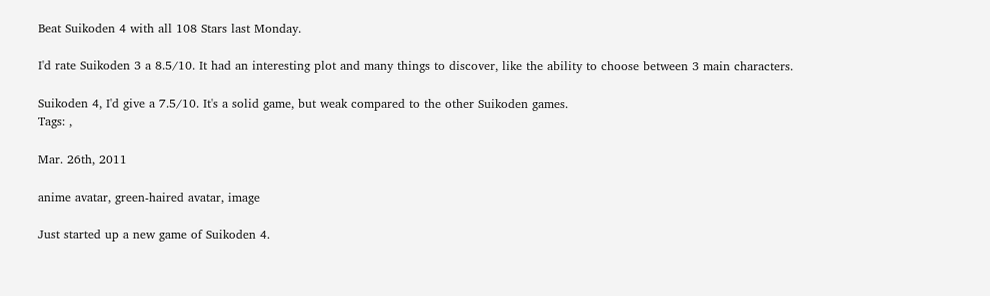Beat Suikoden 4 with all 108 Stars last Monday.

I'd rate Suikoden 3 a 8.5/10. It had an interesting plot and many things to discover, like the ability to choose between 3 main characters.

Suikoden 4, I'd give a 7.5/10. It's a solid game, but weak compared to the other Suikoden games.
Tags: ,

Mar. 26th, 2011

anime avatar, green-haired avatar, image

Just started up a new game of Suikoden 4.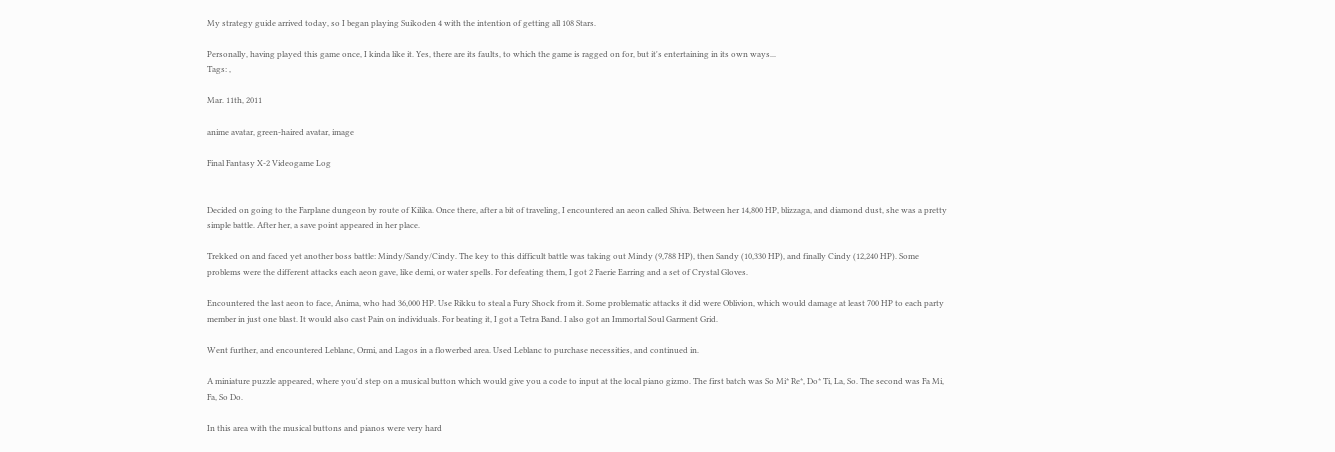My strategy guide arrived today, so I began playing Suikoden 4 with the intention of getting all 108 Stars.

Personally, having played this game once, I kinda like it. Yes, there are its faults, to which the game is ragged on for, but it's entertaining in its own ways...
Tags: ,

Mar. 11th, 2011

anime avatar, green-haired avatar, image

Final Fantasy X-2 Videogame Log


Decided on going to the Farplane dungeon by route of Kilika. Once there, after a bit of traveling, I encountered an aeon called Shiva. Between her 14,800 HP, blizzaga, and diamond dust, she was a pretty simple battle. After her, a save point appeared in her place.

Trekked on and faced yet another boss battle: Mindy/Sandy/Cindy. The key to this difficult battle was taking out Mindy (9,788 HP), then Sandy (10,330 HP), and finally Cindy (12,240 HP). Some problems were the different attacks each aeon gave, like demi, or water spells. For defeating them, I got 2 Faerie Earring and a set of Crystal Gloves.

Encountered the last aeon to face, Anima, who had 36,000 HP. Use Rikku to steal a Fury Shock from it. Some problematic attacks it did were Oblivion, which would damage at least 700 HP to each party member in just one blast. It would also cast Pain on individuals. For beating it, I got a Tetra Band. I also got an Immortal Soul Garment Grid.

Went further, and encountered Leblanc, Ormi, and Lagos in a flowerbed area. Used Leblanc to purchase necessities, and continued in.

A miniature puzzle appeared, where you'd step on a musical button which would give you a code to input at the local piano gizmo. The first batch was So Mi* Re*, Do* Ti, La, So. The second was Fa Mi, Fa, So Do.

In this area with the musical buttons and pianos were very hard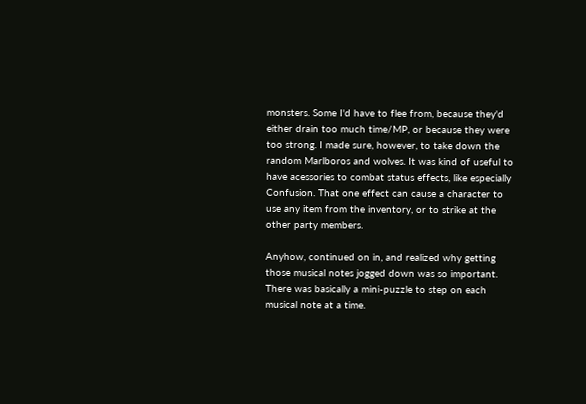monsters. Some I'd have to flee from, because they'd either drain too much time/MP, or because they were too strong. I made sure, however, to take down the random Marlboros and wolves. It was kind of useful to have acessories to combat status effects, like especially Confusion. That one effect can cause a character to use any item from the inventory, or to strike at the other party members.

Anyhow, continued on in, and realized why getting those musical notes jogged down was so important. There was basically a mini-puzzle to step on each musical note at a time.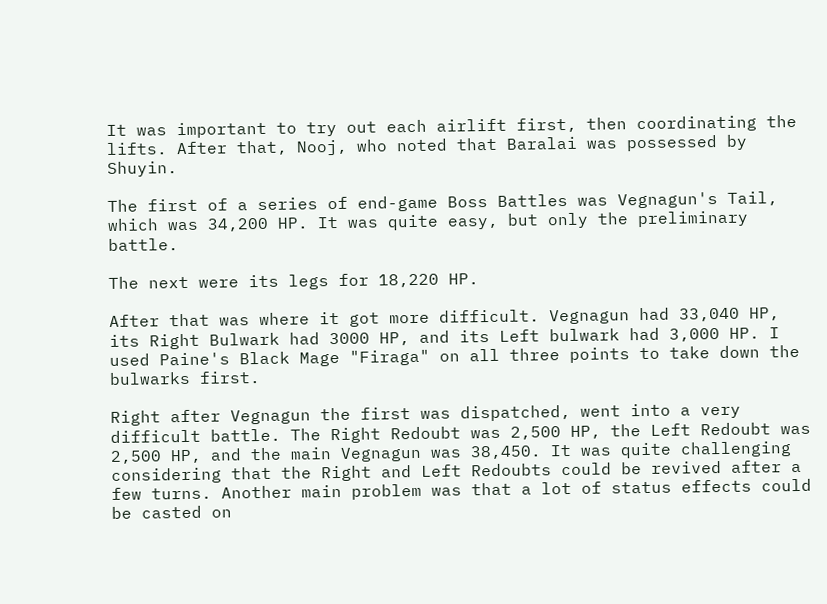It was important to try out each airlift first, then coordinating the lifts. After that, Nooj, who noted that Baralai was possessed by Shuyin.

The first of a series of end-game Boss Battles was Vegnagun's Tail, which was 34,200 HP. It was quite easy, but only the preliminary battle.

The next were its legs for 18,220 HP.

After that was where it got more difficult. Vegnagun had 33,040 HP, its Right Bulwark had 3000 HP, and its Left bulwark had 3,000 HP. I used Paine's Black Mage "Firaga" on all three points to take down the bulwarks first.

Right after Vegnagun the first was dispatched, went into a very difficult battle. The Right Redoubt was 2,500 HP, the Left Redoubt was 2,500 HP, and the main Vegnagun was 38,450. It was quite challenging considering that the Right and Left Redoubts could be revived after a few turns. Another main problem was that a lot of status effects could be casted on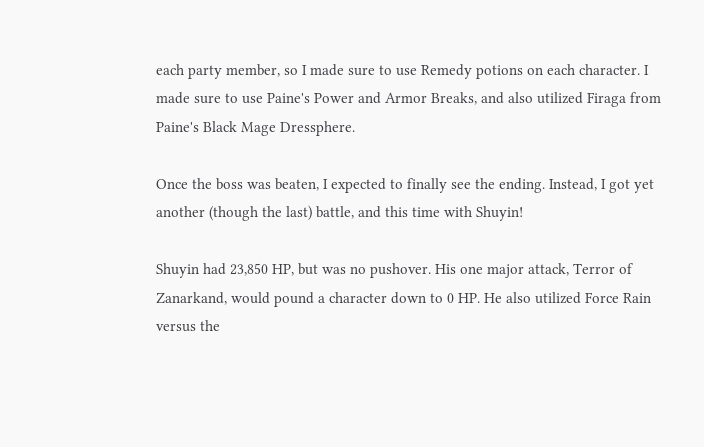each party member, so I made sure to use Remedy potions on each character. I made sure to use Paine's Power and Armor Breaks, and also utilized Firaga from Paine's Black Mage Dressphere.

Once the boss was beaten, I expected to finally see the ending. Instead, I got yet another (though the last) battle, and this time with Shuyin!

Shuyin had 23,850 HP, but was no pushover. His one major attack, Terror of Zanarkand, would pound a character down to 0 HP. He also utilized Force Rain versus the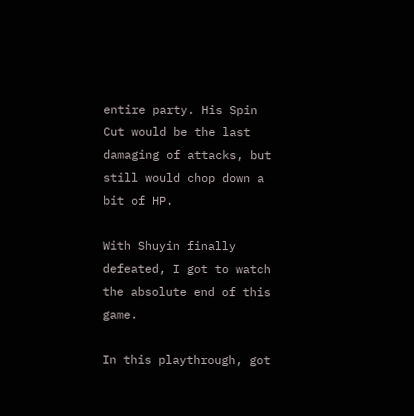entire party. His Spin Cut would be the last damaging of attacks, but still would chop down a bit of HP.

With Shuyin finally defeated, I got to watch the absolute end of this game.

In this playthrough, got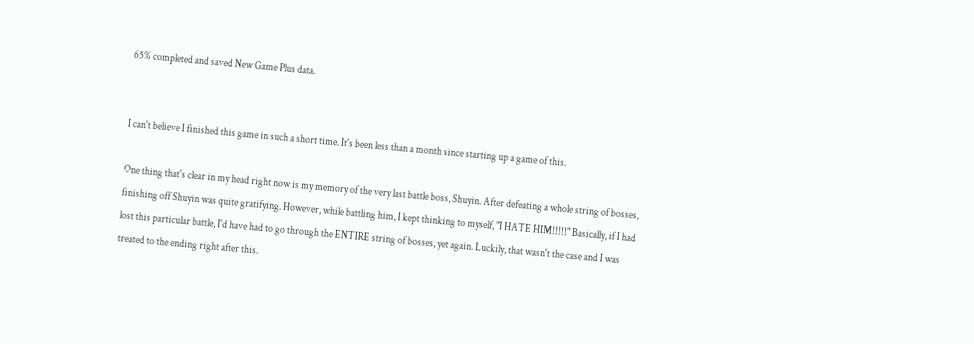65% completed and saved New Game Plus data.


I can't believe I finished this game in such a short time. It's been less than a month since starting up a game of this.

One thing that's clear in my head right now is my memory of the very last battle boss, Shuyin. After defeating a whole string of bosses, finishing off Shuyin was quite gratifying. However, while battling him, I kept thinking to myself, "I HATE HIM!!!!!" Basically, if I had lost this particular battle, I'd have had to go through the ENTIRE string of bosses, yet again. Luckily, that wasn't the case and I was treated to the ending right after this.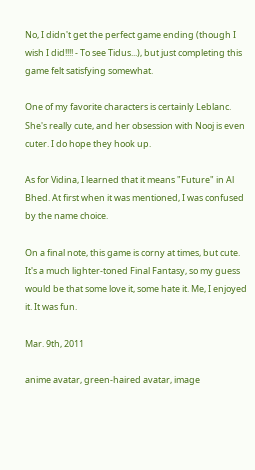No, I didn't get the perfect game ending (though I wish I did!!!! - To see Tidus...), but just completing this game felt satisfying somewhat.

One of my favorite characters is certainly Leblanc. She's really cute, and her obsession with Nooj is even cuter. I do hope they hook up.

As for Vidina, I learned that it means "Future" in Al Bhed. At first when it was mentioned, I was confused by the name choice.

On a final note, this game is corny at times, but cute. It's a much lighter-toned Final Fantasy, so my guess would be that some love it, some hate it. Me, I enjoyed it. It was fun.

Mar. 9th, 2011

anime avatar, green-haired avatar, image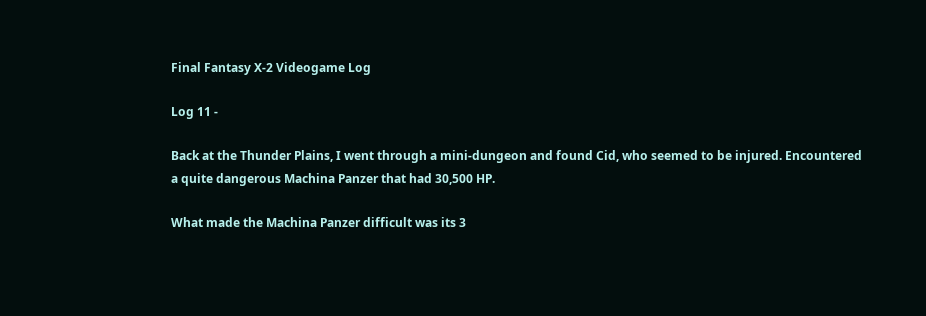Final Fantasy X-2 Videogame Log

Log 11 -

Back at the Thunder Plains, I went through a mini-dungeon and found Cid, who seemed to be injured. Encountered a quite dangerous Machina Panzer that had 30,500 HP.

What made the Machina Panzer difficult was its 3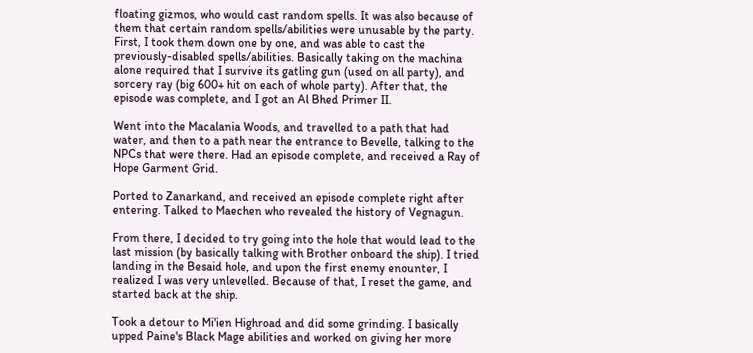floating gizmos, who would cast random spells. It was also because of them that certain random spells/abilities were unusable by the party. First, I took them down one by one, and was able to cast the previously-disabled spells/abilities. Basically taking on the machina alone required that I survive its gatling gun (used on all party), and sorcery ray (big 600+ hit on each of whole party). After that, the episode was complete, and I got an Al Bhed Primer II.

Went into the Macalania Woods, and travelled to a path that had water, and then to a path near the entrance to Bevelle, talking to the NPCs that were there. Had an episode complete, and received a Ray of Hope Garment Grid.

Ported to Zanarkand, and received an episode complete right after entering. Talked to Maechen who revealed the history of Vegnagun.

From there, I decided to try going into the hole that would lead to the last mission (by basically talking with Brother onboard the ship). I tried landing in the Besaid hole, and upon the first enemy enounter, I realized I was very unlevelled. Because of that, I reset the game, and started back at the ship.

Took a detour to Mi'ien Highroad and did some grinding. I basically upped Paine's Black Mage abilities and worked on giving her more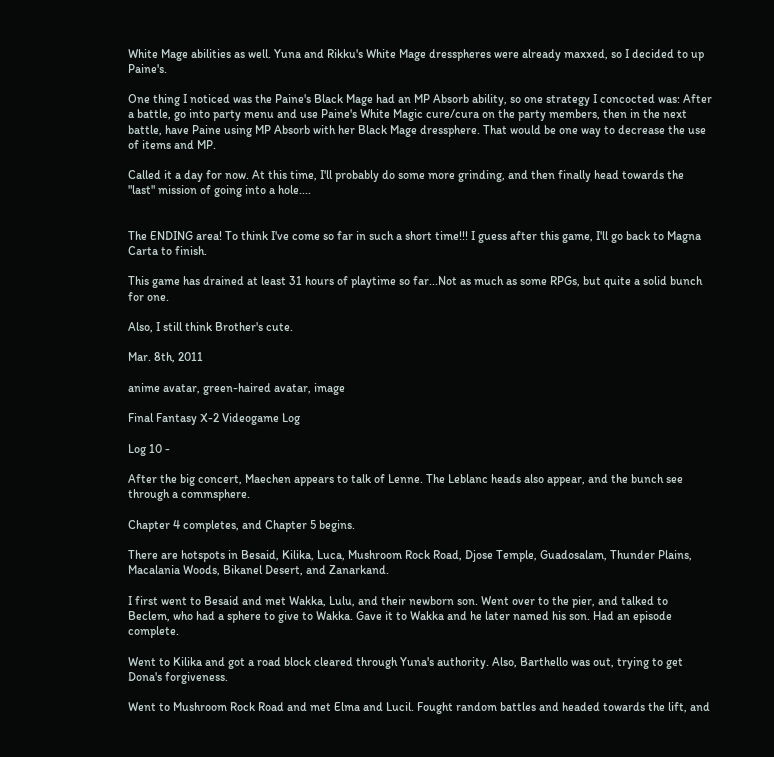White Mage abilities as well. Yuna and Rikku's White Mage dresspheres were already maxxed, so I decided to up Paine's.

One thing I noticed was the Paine's Black Mage had an MP Absorb ability, so one strategy I concocted was: After a battle, go into party menu and use Paine's White Magic cure/cura on the party members, then in the next battle, have Paine using MP Absorb with her Black Mage dressphere. That would be one way to decrease the use of items and MP.

Called it a day for now. At this time, I'll probably do some more grinding, and then finally head towards the "last" mission of going into a hole....


The ENDING area! To think I've come so far in such a short time!!! I guess after this game, I'll go back to Magna Carta to finish.

This game has drained at least 31 hours of playtime so far...Not as much as some RPGs, but quite a solid bunch for one.

Also, I still think Brother's cute.

Mar. 8th, 2011

anime avatar, green-haired avatar, image

Final Fantasy X-2 Videogame Log

Log 10 -

After the big concert, Maechen appears to talk of Lenne. The Leblanc heads also appear, and the bunch see through a commsphere.

Chapter 4 completes, and Chapter 5 begins.

There are hotspots in Besaid, Kilika, Luca, Mushroom Rock Road, Djose Temple, Guadosalam, Thunder Plains, Macalania Woods, Bikanel Desert, and Zanarkand.

I first went to Besaid and met Wakka, Lulu, and their newborn son. Went over to the pier, and talked to Beclem, who had a sphere to give to Wakka. Gave it to Wakka and he later named his son. Had an episode complete.

Went to Kilika and got a road block cleared through Yuna's authority. Also, Barthello was out, trying to get Dona's forgiveness.

Went to Mushroom Rock Road and met Elma and Lucil. Fought random battles and headed towards the lift, and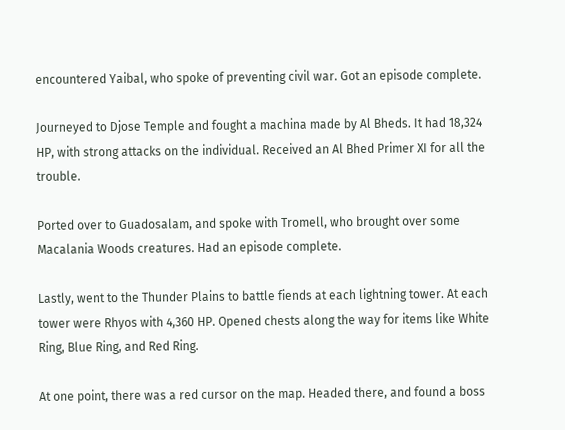encountered Yaibal, who spoke of preventing civil war. Got an episode complete.

Journeyed to Djose Temple and fought a machina made by Al Bheds. It had 18,324 HP, with strong attacks on the individual. Received an Al Bhed Primer XI for all the trouble.

Ported over to Guadosalam, and spoke with Tromell, who brought over some Macalania Woods creatures. Had an episode complete.

Lastly, went to the Thunder Plains to battle fiends at each lightning tower. At each tower were Rhyos with 4,360 HP. Opened chests along the way for items like White Ring, Blue Ring, and Red Ring.

At one point, there was a red cursor on the map. Headed there, and found a boss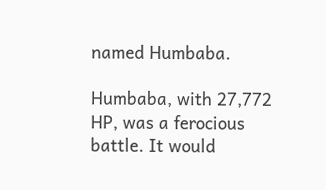named Humbaba.

Humbaba, with 27,772 HP, was a ferocious battle. It would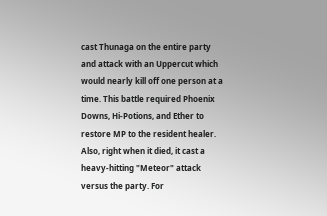cast Thunaga on the entire party and attack with an Uppercut which would nearly kill off one person at a time. This battle required Phoenix Downs, Hi-Potions, and Ether to restore MP to the resident healer. Also, right when it died, it cast a heavy-hitting "Meteor" attack versus the party. For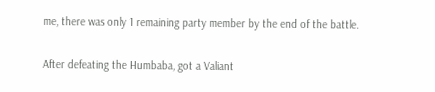me, there was only 1 remaining party member by the end of the battle.

After defeating the Humbaba, got a Valiant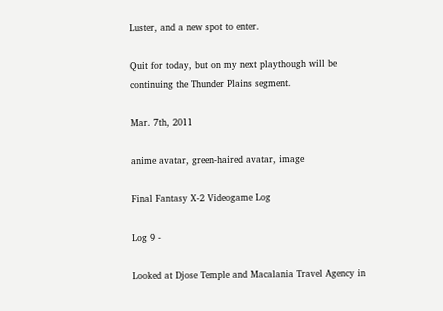Luster, and a new spot to enter.

Quit for today, but on my next playthough will be continuing the Thunder Plains segment.

Mar. 7th, 2011

anime avatar, green-haired avatar, image

Final Fantasy X-2 Videogame Log

Log 9 -

Looked at Djose Temple and Macalania Travel Agency in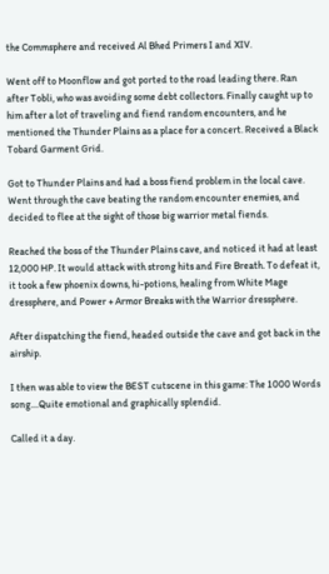the Commsphere and received Al Bhed Primers I and XIV.

Went off to Moonflow and got ported to the road leading there. Ran after Tobli, who was avoiding some debt collectors. Finally caught up to him after a lot of traveling and fiend random encounters, and he mentioned the Thunder Plains as a place for a concert. Received a Black Tobard Garment Grid.

Got to Thunder Plains and had a boss fiend problem in the local cave. Went through the cave beating the random encounter enemies, and decided to flee at the sight of those big warrior metal fiends.

Reached the boss of the Thunder Plains cave, and noticed it had at least 12,000 HP. It would attack with strong hits and Fire Breath. To defeat it, it took a few phoenix downs, hi-potions, healing from White Mage dressphere, and Power + Armor Breaks with the Warrior dressphere.

After dispatching the fiend, headed outside the cave and got back in the airship.

I then was able to view the BEST cutscene in this game: The 1000 Words song....Quite emotional and graphically splendid.

Called it a day.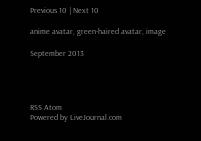Previous 10 | Next 10

anime avatar, green-haired avatar, image

September 2013




RSS Atom
Powered by LiveJournal.com